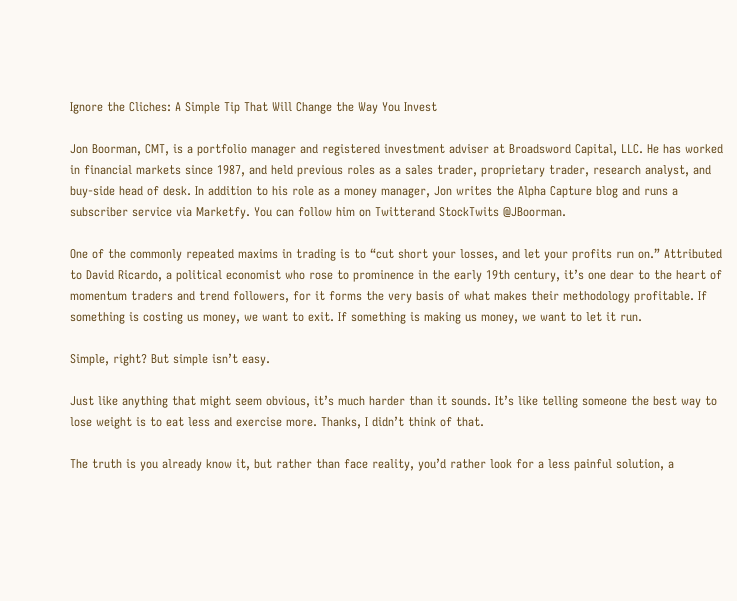Ignore the Cliches: A Simple Tip That Will Change the Way You Invest

Jon Boorman, CMT, is a portfolio manager and registered investment adviser at Broadsword Capital, LLC. He has worked in financial markets since 1987, and held previous roles as a sales trader, proprietary trader, research analyst, and buy-side head of desk. In addition to his role as a money manager, Jon writes the Alpha Capture blog and runs a subscriber service via Marketfy. You can follow him on Twitterand StockTwits @JBoorman.

One of the commonly repeated maxims in trading is to “cut short your losses, and let your profits run on.” Attributed to David Ricardo, a political economist who rose to prominence in the early 19th century, it’s one dear to the heart of momentum traders and trend followers, for it forms the very basis of what makes their methodology profitable. If something is costing us money, we want to exit. If something is making us money, we want to let it run.

Simple, right? But simple isn’t easy.

Just like anything that might seem obvious, it’s much harder than it sounds. It’s like telling someone the best way to lose weight is to eat less and exercise more. Thanks, I didn’t think of that.

The truth is you already know it, but rather than face reality, you’d rather look for a less painful solution, a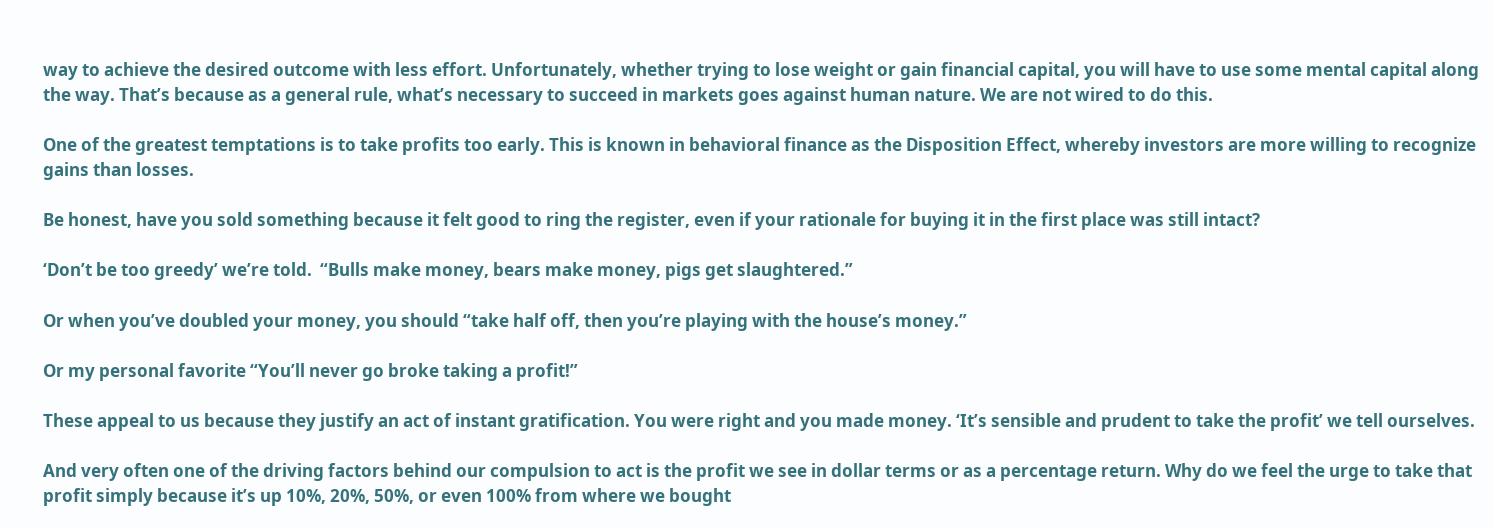way to achieve the desired outcome with less effort. Unfortunately, whether trying to lose weight or gain financial capital, you will have to use some mental capital along the way. That’s because as a general rule, what’s necessary to succeed in markets goes against human nature. We are not wired to do this.

One of the greatest temptations is to take profits too early. This is known in behavioral finance as the Disposition Effect, whereby investors are more willing to recognize gains than losses.

Be honest, have you sold something because it felt good to ring the register, even if your rationale for buying it in the first place was still intact?

‘Don’t be too greedy’ we’re told.  “Bulls make money, bears make money, pigs get slaughtered.”

Or when you’ve doubled your money, you should “take half off, then you’re playing with the house’s money.”

Or my personal favorite “You’ll never go broke taking a profit!”

These appeal to us because they justify an act of instant gratification. You were right and you made money. ‘It’s sensible and prudent to take the profit’ we tell ourselves.

And very often one of the driving factors behind our compulsion to act is the profit we see in dollar terms or as a percentage return. Why do we feel the urge to take that profit simply because it’s up 10%, 20%, 50%, or even 100% from where we bought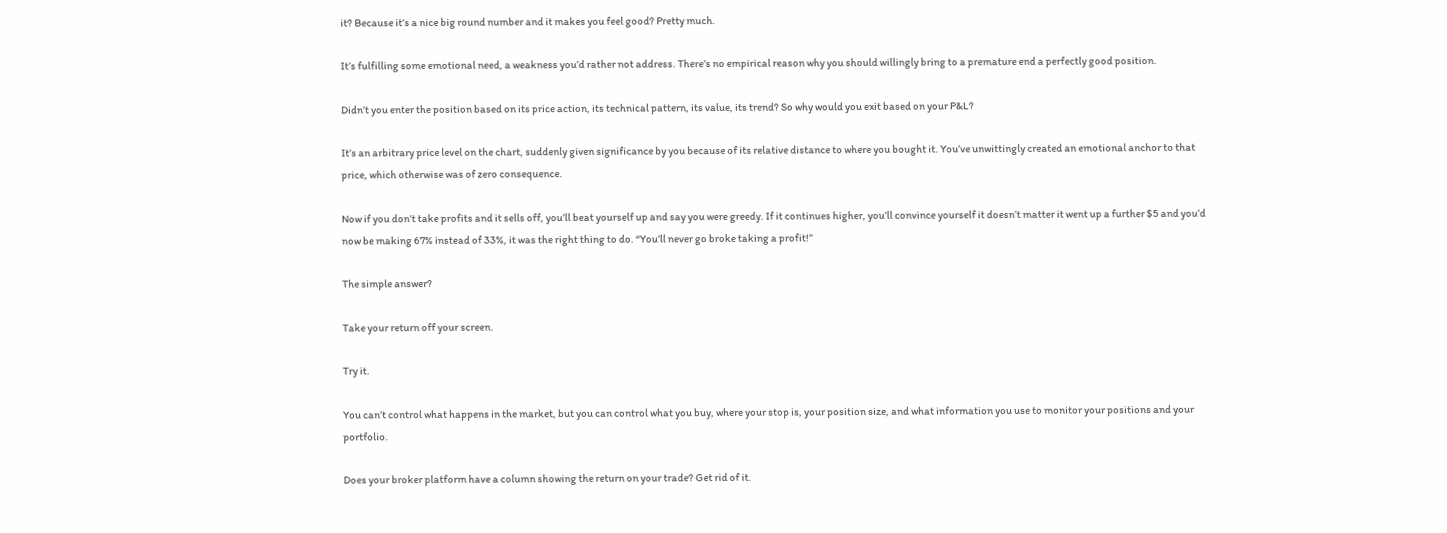it? Because it’s a nice big round number and it makes you feel good? Pretty much.

It’s fulfilling some emotional need, a weakness you’d rather not address. There’s no empirical reason why you should willingly bring to a premature end a perfectly good position.

Didn’t you enter the position based on its price action, its technical pattern, its value, its trend? So why would you exit based on your P&L?

It’s an arbitrary price level on the chart, suddenly given significance by you because of its relative distance to where you bought it. You’ve unwittingly created an emotional anchor to that price, which otherwise was of zero consequence.

Now if you don’t take profits and it sells off, you’ll beat yourself up and say you were greedy. If it continues higher, you’ll convince yourself it doesn’t matter it went up a further $5 and you’d now be making 67% instead of 33%, it was the right thing to do. “You’ll never go broke taking a profit!”

The simple answer?

Take your return off your screen.

Try it.

You can’t control what happens in the market, but you can control what you buy, where your stop is, your position size, and what information you use to monitor your positions and your portfolio.

Does your broker platform have a column showing the return on your trade? Get rid of it.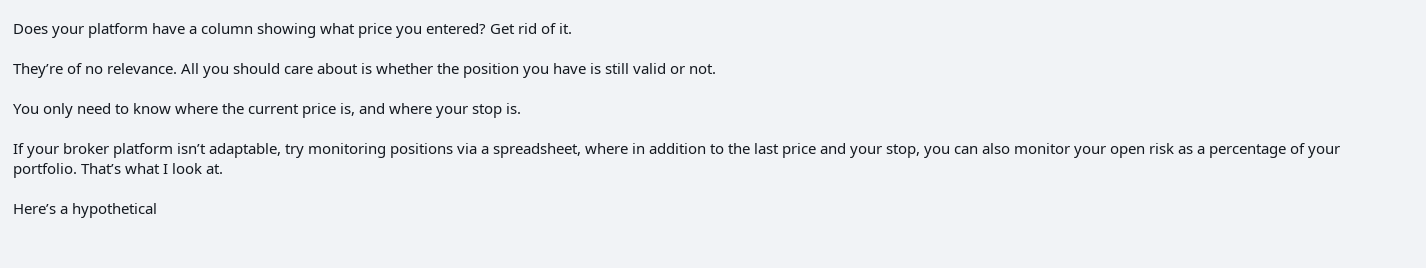Does your platform have a column showing what price you entered? Get rid of it.

They’re of no relevance. All you should care about is whether the position you have is still valid or not.

You only need to know where the current price is, and where your stop is.

If your broker platform isn’t adaptable, try monitoring positions via a spreadsheet, where in addition to the last price and your stop, you can also monitor your open risk as a percentage of your portfolio. That’s what I look at.

Here’s a hypothetical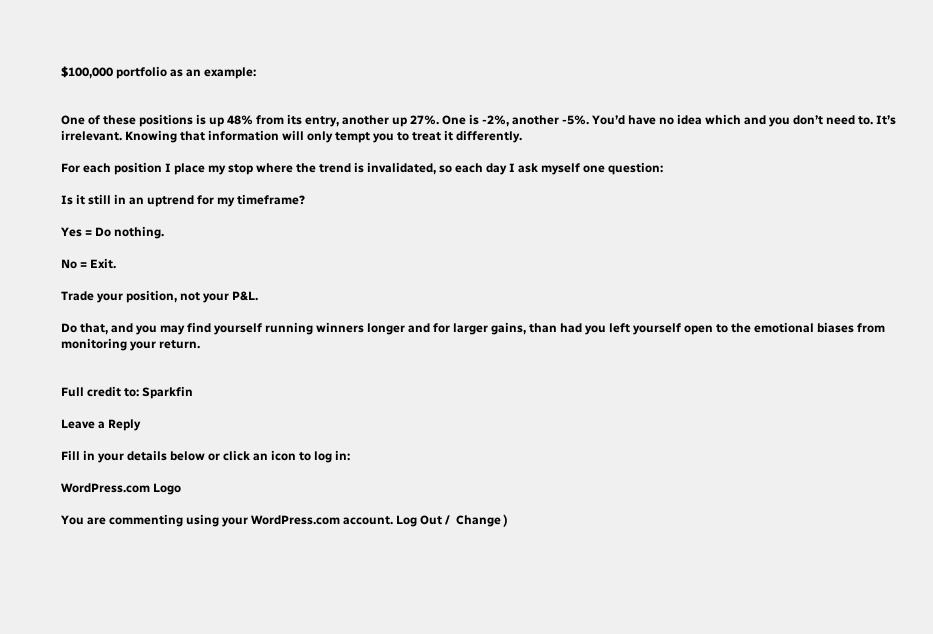$100,000 portfolio as an example:


One of these positions is up 48% from its entry, another up 27%. One is -2%, another -5%. You’d have no idea which and you don’t need to. It’s irrelevant. Knowing that information will only tempt you to treat it differently.

For each position I place my stop where the trend is invalidated, so each day I ask myself one question:

Is it still in an uptrend for my timeframe?

Yes = Do nothing.

No = Exit.

Trade your position, not your P&L.

Do that, and you may find yourself running winners longer and for larger gains, than had you left yourself open to the emotional biases from monitoring your return.


Full credit to: Sparkfin

Leave a Reply

Fill in your details below or click an icon to log in:

WordPress.com Logo

You are commenting using your WordPress.com account. Log Out /  Change )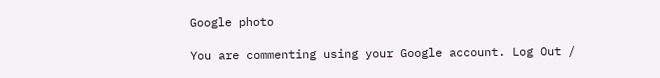Google photo

You are commenting using your Google account. Log Out /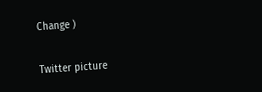Change )

Twitter picture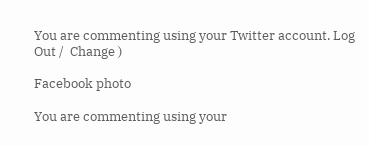You are commenting using your Twitter account. Log Out /  Change )

Facebook photo

You are commenting using your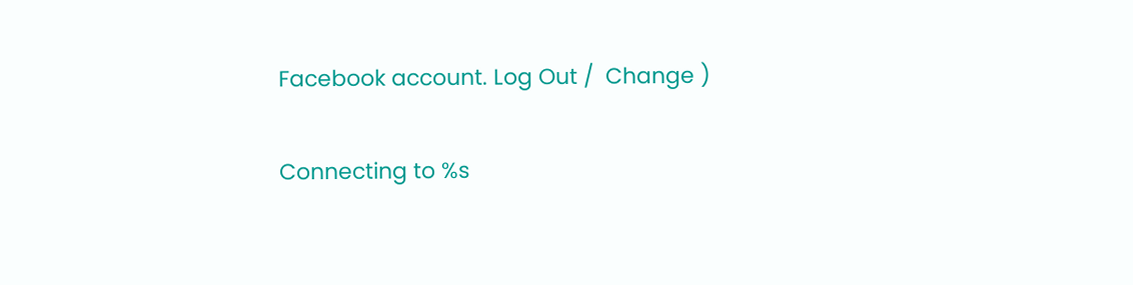Facebook account. Log Out /  Change )

Connecting to %s